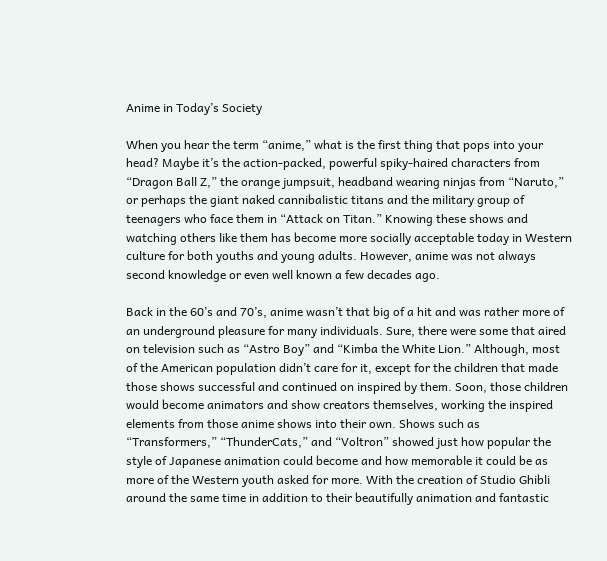Anime in Today’s Society

When you hear the term “anime,” what is the first thing that pops into your head? Maybe it’s the action-packed, powerful spiky-haired characters from “Dragon Ball Z,” the orange jumpsuit, headband wearing ninjas from “Naruto,” or perhaps the giant naked cannibalistic titans and the military group of teenagers who face them in “Attack on Titan.” Knowing these shows and watching others like them has become more socially acceptable today in Western culture for both youths and young adults. However, anime was not always second knowledge or even well known a few decades ago.

Back in the 60’s and 70’s, anime wasn’t that big of a hit and was rather more of an underground pleasure for many individuals. Sure, there were some that aired on television such as “Astro Boy” and “Kimba the White Lion.” Although, most of the American population didn’t care for it, except for the children that made those shows successful and continued on inspired by them. Soon, those children would become animators and show creators themselves, working the inspired elements from those anime shows into their own. Shows such as “Transformers,” “ThunderCats,” and “Voltron” showed just how popular the style of Japanese animation could become and how memorable it could be as more of the Western youth asked for more. With the creation of Studio Ghibli around the same time in addition to their beautifully animation and fantastic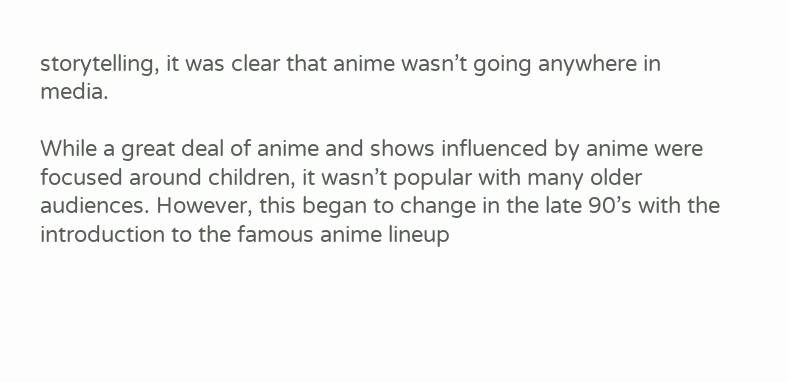storytelling, it was clear that anime wasn’t going anywhere in media.

While a great deal of anime and shows influenced by anime were focused around children, it wasn’t popular with many older audiences. However, this began to change in the late 90’s with the introduction to the famous anime lineup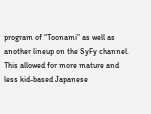program of “Toonami” as well as another lineup on the SyFy channel. This allowed for more mature and less kid-based Japanese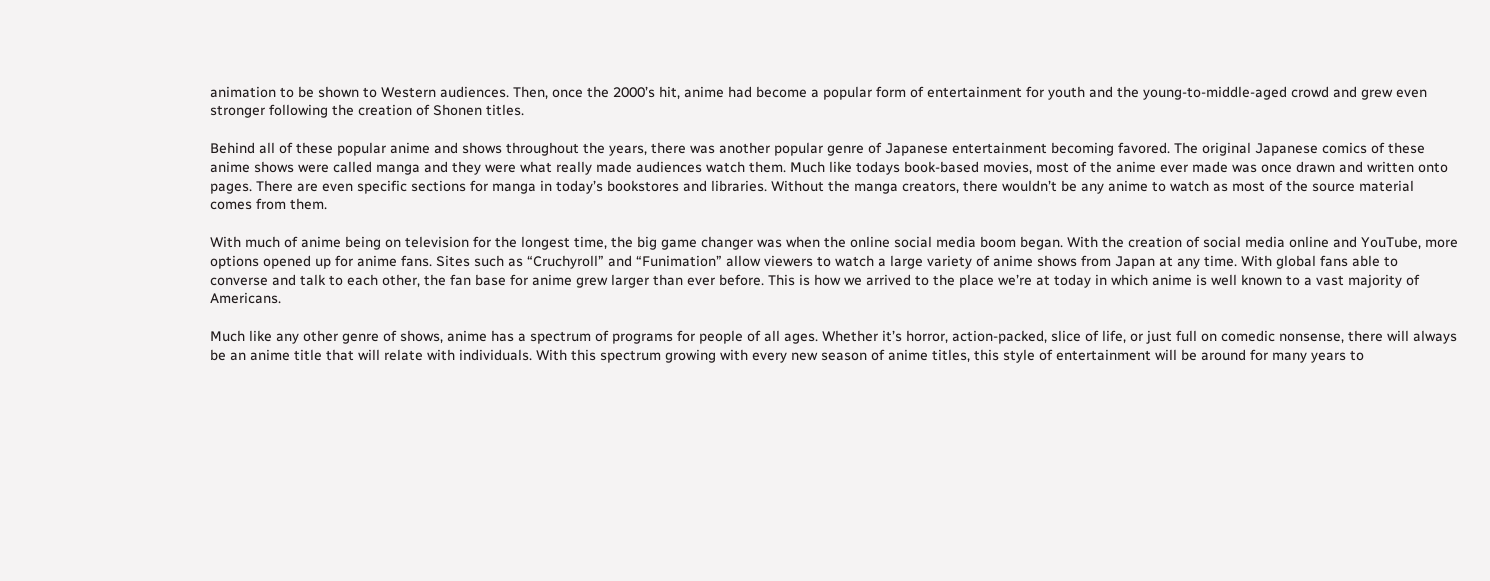animation to be shown to Western audiences. Then, once the 2000’s hit, anime had become a popular form of entertainment for youth and the young-to-middle-aged crowd and grew even stronger following the creation of Shonen titles.

Behind all of these popular anime and shows throughout the years, there was another popular genre of Japanese entertainment becoming favored. The original Japanese comics of these anime shows were called manga and they were what really made audiences watch them. Much like todays book-based movies, most of the anime ever made was once drawn and written onto pages. There are even specific sections for manga in today’s bookstores and libraries. Without the manga creators, there wouldn’t be any anime to watch as most of the source material comes from them.

With much of anime being on television for the longest time, the big game changer was when the online social media boom began. With the creation of social media online and YouTube, more options opened up for anime fans. Sites such as “Cruchyroll” and “Funimation” allow viewers to watch a large variety of anime shows from Japan at any time. With global fans able to converse and talk to each other, the fan base for anime grew larger than ever before. This is how we arrived to the place we’re at today in which anime is well known to a vast majority of Americans.

Much like any other genre of shows, anime has a spectrum of programs for people of all ages. Whether it’s horror, action-packed, slice of life, or just full on comedic nonsense, there will always be an anime title that will relate with individuals. With this spectrum growing with every new season of anime titles, this style of entertainment will be around for many years to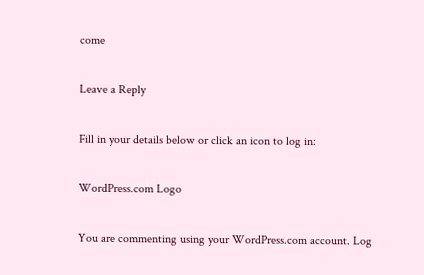come

Leave a Reply

Fill in your details below or click an icon to log in:

WordPress.com Logo

You are commenting using your WordPress.com account. Log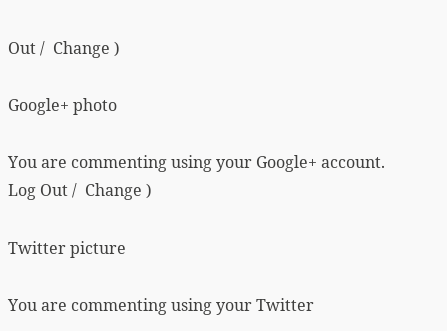Out /  Change )

Google+ photo

You are commenting using your Google+ account. Log Out /  Change )

Twitter picture

You are commenting using your Twitter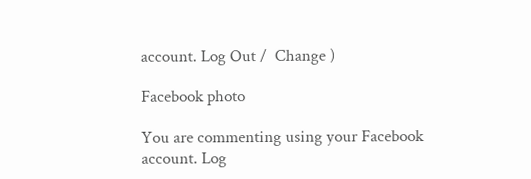account. Log Out /  Change )

Facebook photo

You are commenting using your Facebook account. Log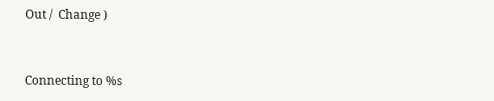Out /  Change )


Connecting to %s